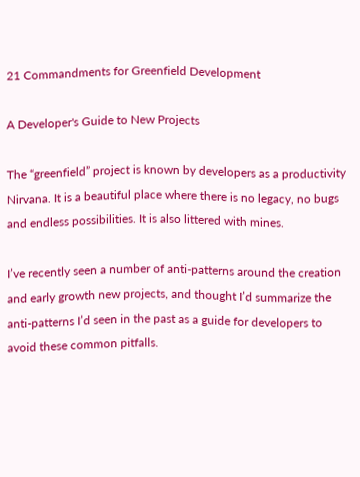21 Commandments for Greenfield Development

A Developer's Guide to New Projects

The “greenfield” project is known by developers as a productivity Nirvana. It is a beautiful place where there is no legacy, no bugs and endless possibilities. It is also littered with mines.

I’ve recently seen a number of anti-patterns around the creation and early growth new projects, and thought I’d summarize the anti-patterns I’d seen in the past as a guide for developers to avoid these common pitfalls.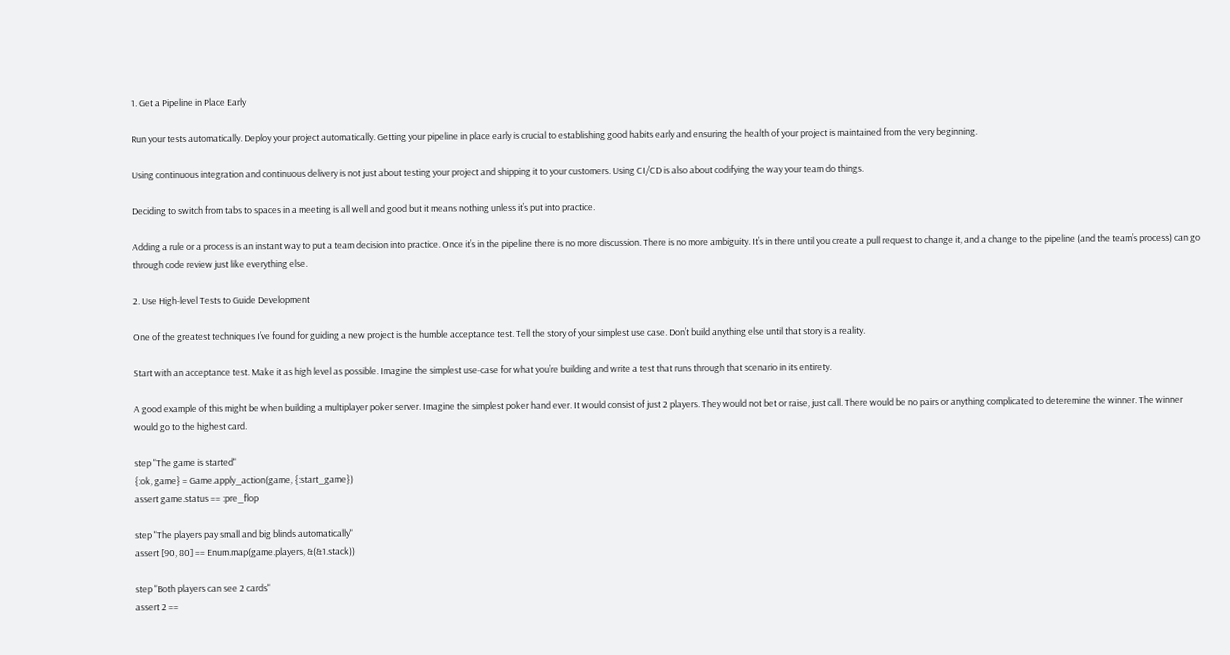1. Get a Pipeline in Place Early

Run your tests automatically. Deploy your project automatically. Getting your pipeline in place early is crucial to establishing good habits early and ensuring the health of your project is maintained from the very beginning.

Using continuous integration and continuous delivery is not just about testing your project and shipping it to your customers. Using CI/CD is also about codifying the way your team do things.

Deciding to switch from tabs to spaces in a meeting is all well and good but it means nothing unless it’s put into practice.

Adding a rule or a process is an instant way to put a team decision into practice. Once it’s in the pipeline there is no more discussion. There is no more ambiguity. It’s in there until you create a pull request to change it, and a change to the pipeline (and the team’s process) can go through code review just like everything else.

2. Use High-level Tests to Guide Development

One of the greatest techniques I’ve found for guiding a new project is the humble acceptance test. Tell the story of your simplest use case. Don’t build anything else until that story is a reality.

Start with an acceptance test. Make it as high level as possible. Imagine the simplest use-case for what you’re building and write a test that runs through that scenario in its entirety.

A good example of this might be when building a multiplayer poker server. Imagine the simplest poker hand ever. It would consist of just 2 players. They would not bet or raise, just call. There would be no pairs or anything complicated to deteremine the winner. The winner would go to the highest card.

step "The game is started"
{:ok, game} = Game.apply_action(game, {:start_game})
assert game.status == :pre_flop

step "The players pay small and big blinds automatically"
assert [90, 80] == Enum.map(game.players, &(&1.stack))

step "Both players can see 2 cards"
assert 2 ==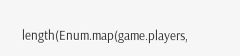length(Enum.map(game.players,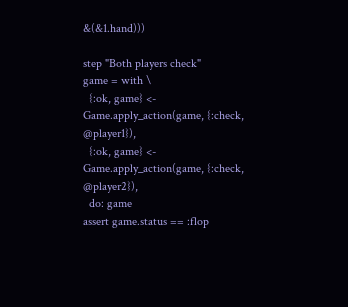&(&1.hand)))

step "Both players check"
game = with \
  {:ok, game} <- Game.apply_action(game, {:check, @player1}),
  {:ok, game} <- Game.apply_action(game, {:check, @player2}),
  do: game
assert game.status == :flop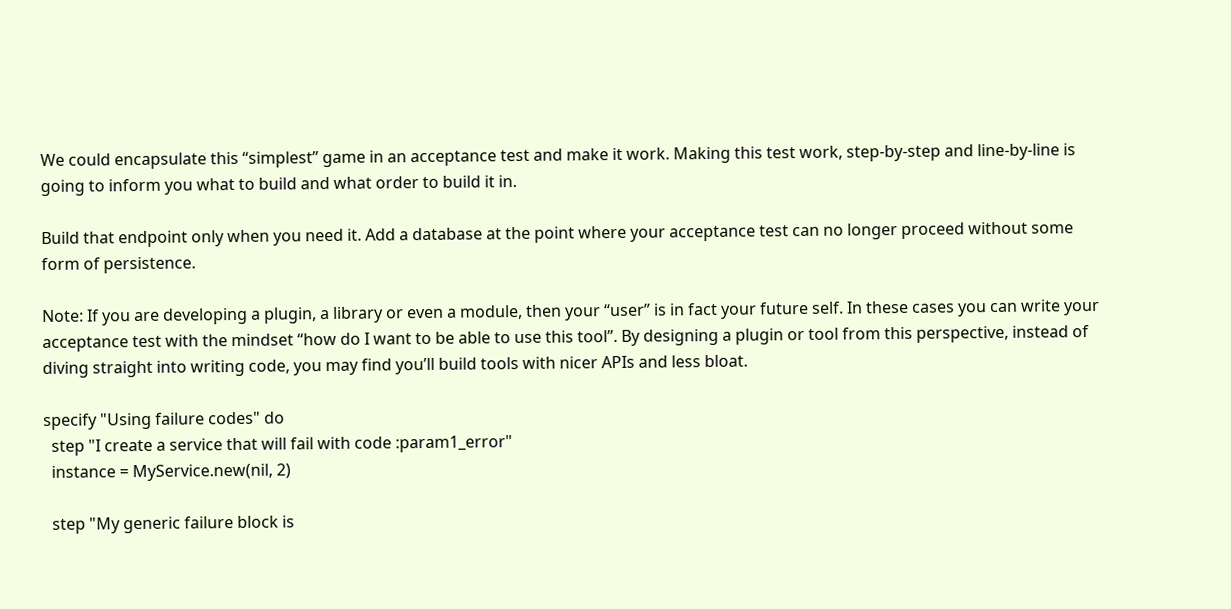We could encapsulate this “simplest” game in an acceptance test and make it work. Making this test work, step-by-step and line-by-line is going to inform you what to build and what order to build it in.

Build that endpoint only when you need it. Add a database at the point where your acceptance test can no longer proceed without some form of persistence.

Note: If you are developing a plugin, a library or even a module, then your “user” is in fact your future self. In these cases you can write your acceptance test with the mindset “how do I want to be able to use this tool”. By designing a plugin or tool from this perspective, instead of diving straight into writing code, you may find you’ll build tools with nicer APIs and less bloat.

specify "Using failure codes" do
  step "I create a service that will fail with code :param1_error"
  instance = MyService.new(nil, 2)

  step "My generic failure block is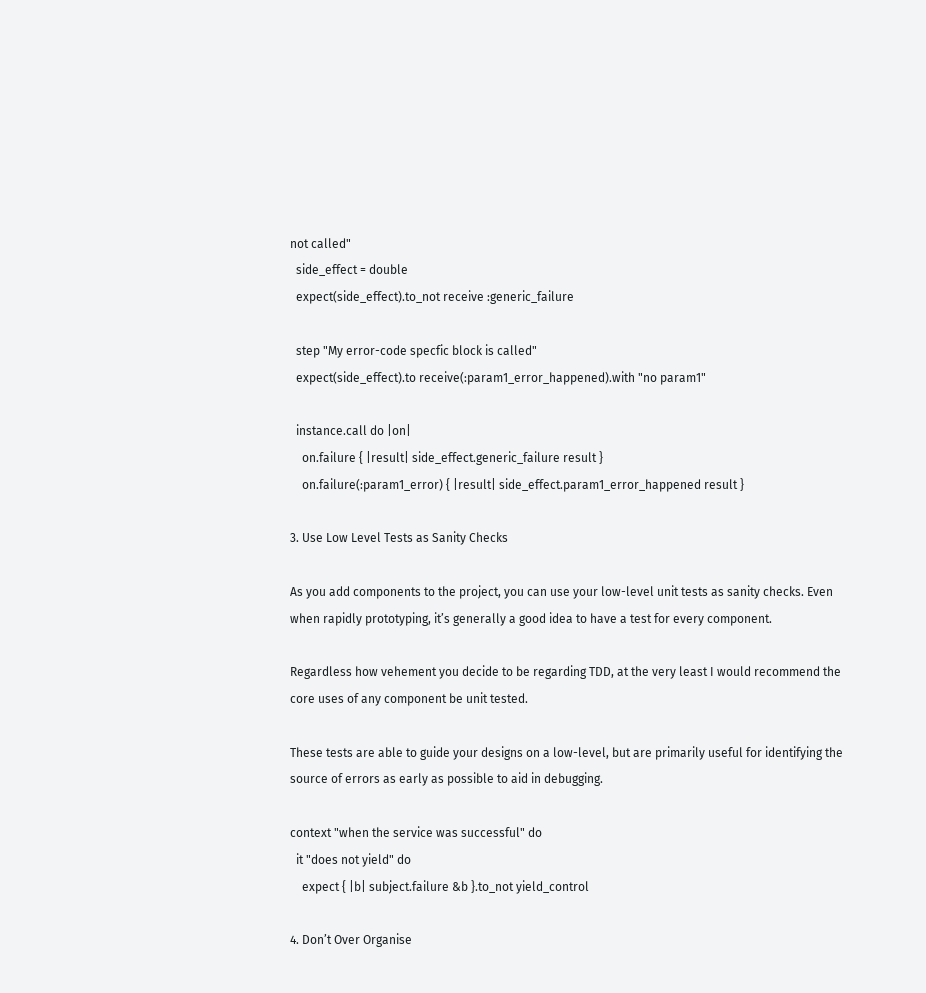not called"
  side_effect = double
  expect(side_effect).to_not receive :generic_failure

  step "My error-code specfic block is called"
  expect(side_effect).to receive(:param1_error_happened).with "no param1"

  instance.call do |on|
    on.failure { |result| side_effect.generic_failure result }
    on.failure(:param1_error) { |result| side_effect.param1_error_happened result }

3. Use Low Level Tests as Sanity Checks

As you add components to the project, you can use your low-level unit tests as sanity checks. Even when rapidly prototyping, it’s generally a good idea to have a test for every component.

Regardless how vehement you decide to be regarding TDD, at the very least I would recommend the core uses of any component be unit tested.

These tests are able to guide your designs on a low-level, but are primarily useful for identifying the source of errors as early as possible to aid in debugging.

context "when the service was successful" do
  it "does not yield" do
    expect { |b| subject.failure &b }.to_not yield_control

4. Don’t Over Organise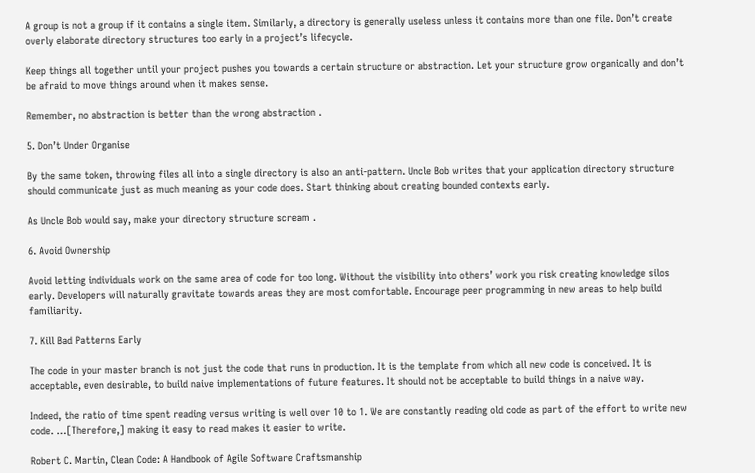A group is not a group if it contains a single item. Similarly, a directory is generally useless unless it contains more than one file. Don’t create overly elaborate directory structures too early in a project’s lifecycle.

Keep things all together until your project pushes you towards a certain structure or abstraction. Let your structure grow organically and don’t be afraid to move things around when it makes sense.

Remember, no abstraction is better than the wrong abstraction .

5. Don’t Under Organise

By the same token, throwing files all into a single directory is also an anti-pattern. Uncle Bob writes that your application directory structure should communicate just as much meaning as your code does. Start thinking about creating bounded contexts early.

As Uncle Bob would say, make your directory structure scream .

6. Avoid Ownership

Avoid letting individuals work on the same area of code for too long. Without the visibility into others’ work you risk creating knowledge silos early. Developers will naturally gravitate towards areas they are most comfortable. Encourage peer programming in new areas to help build familiarity.

7. Kill Bad Patterns Early

The code in your master branch is not just the code that runs in production. It is the template from which all new code is conceived. It is acceptable, even desirable, to build naive implementations of future features. It should not be acceptable to build things in a naive way.

Indeed, the ratio of time spent reading versus writing is well over 10 to 1. We are constantly reading old code as part of the effort to write new code. …[Therefore,] making it easy to read makes it easier to write.

Robert C. Martin, Clean Code: A Handbook of Agile Software Craftsmanship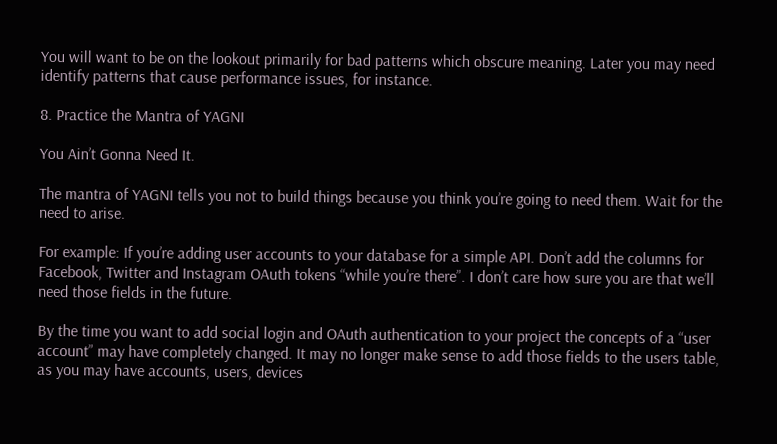You will want to be on the lookout primarily for bad patterns which obscure meaning. Later you may need identify patterns that cause performance issues, for instance.

8. Practice the Mantra of YAGNI

You Ain’t Gonna Need It.

The mantra of YAGNI tells you not to build things because you think you’re going to need them. Wait for the need to arise.

For example: If you’re adding user accounts to your database for a simple API. Don’t add the columns for Facebook, Twitter and Instagram OAuth tokens “while you’re there”. I don’t care how sure you are that we’ll need those fields in the future.

By the time you want to add social login and OAuth authentication to your project the concepts of a “user account” may have completely changed. It may no longer make sense to add those fields to the users table, as you may have accounts, users, devices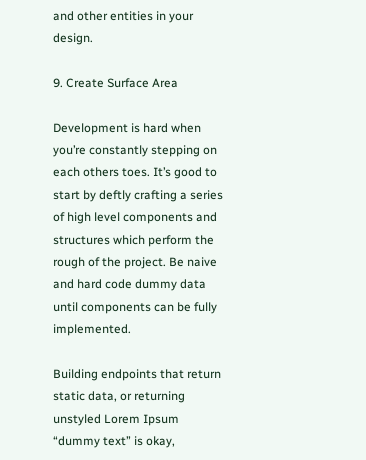and other entities in your design.

9. Create Surface Area

Development is hard when you’re constantly stepping on each others toes. It’s good to start by deftly crafting a series of high level components and structures which perform the rough of the project. Be naive and hard code dummy data until components can be fully implemented.

Building endpoints that return static data, or returning unstyled Lorem Ipsum “dummy text” is okay,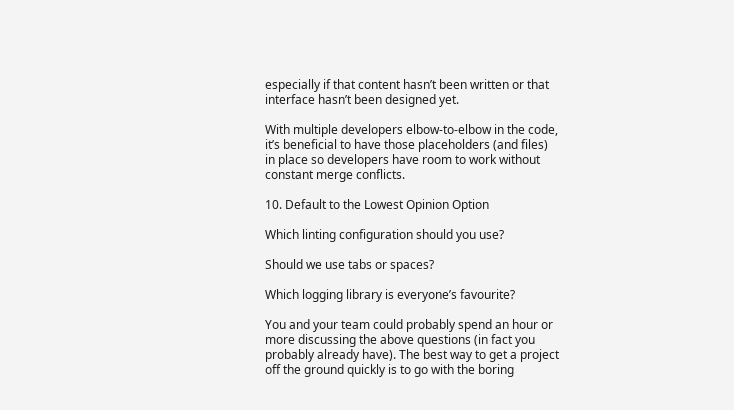especially if that content hasn’t been written or that interface hasn’t been designed yet.

With multiple developers elbow-to-elbow in the code, it’s beneficial to have those placeholders (and files) in place so developers have room to work without constant merge conflicts.

10. Default to the Lowest Opinion Option

Which linting configuration should you use?

Should we use tabs or spaces?

Which logging library is everyone’s favourite?

You and your team could probably spend an hour or more discussing the above questions (in fact you probably already have). The best way to get a project off the ground quickly is to go with the boring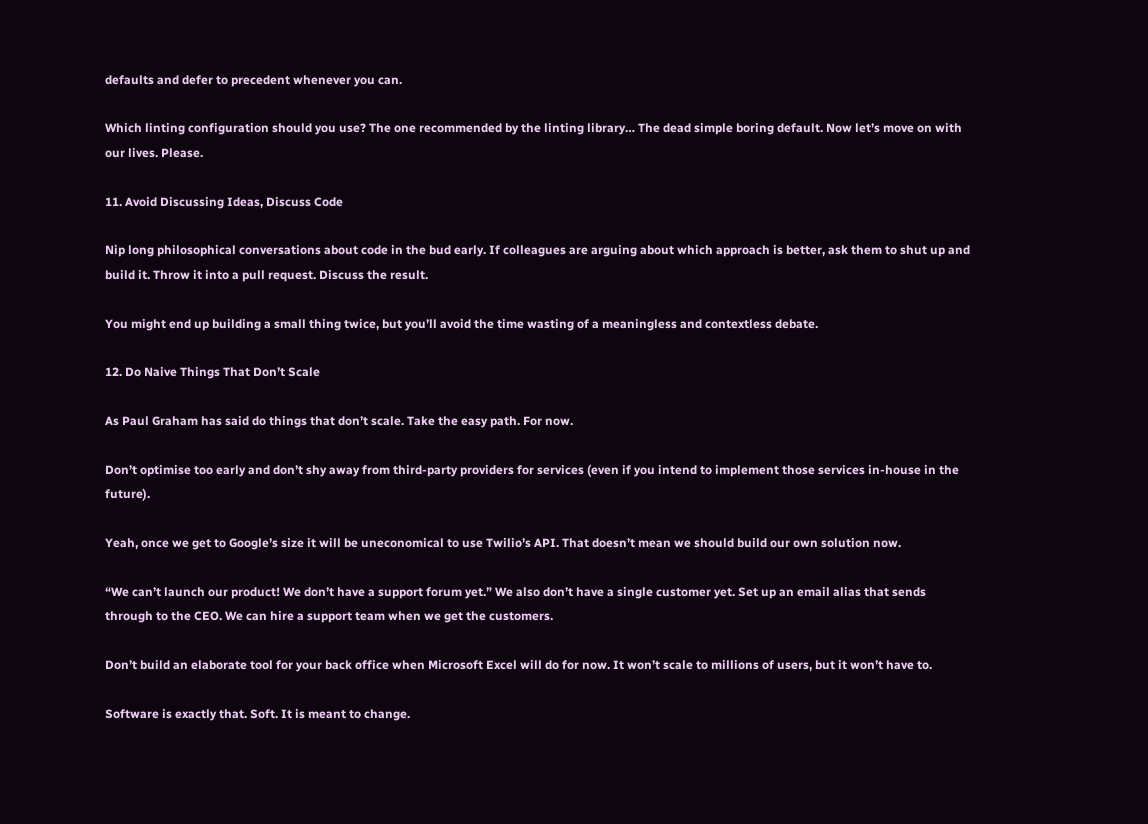defaults and defer to precedent whenever you can.

Which linting configuration should you use? The one recommended by the linting library… The dead simple boring default. Now let’s move on with our lives. Please.

11. Avoid Discussing Ideas, Discuss Code

Nip long philosophical conversations about code in the bud early. If colleagues are arguing about which approach is better, ask them to shut up and build it. Throw it into a pull request. Discuss the result.

You might end up building a small thing twice, but you’ll avoid the time wasting of a meaningless and contextless debate.

12. Do Naive Things That Don’t Scale

As Paul Graham has said do things that don’t scale. Take the easy path. For now.

Don’t optimise too early and don’t shy away from third-party providers for services (even if you intend to implement those services in-house in the future).

Yeah, once we get to Google’s size it will be uneconomical to use Twilio’s API. That doesn’t mean we should build our own solution now.

“We can’t launch our product! We don’t have a support forum yet.” We also don’t have a single customer yet. Set up an email alias that sends through to the CEO. We can hire a support team when we get the customers.

Don’t build an elaborate tool for your back office when Microsoft Excel will do for now. It won’t scale to millions of users, but it won’t have to.

Software is exactly that. Soft. It is meant to change.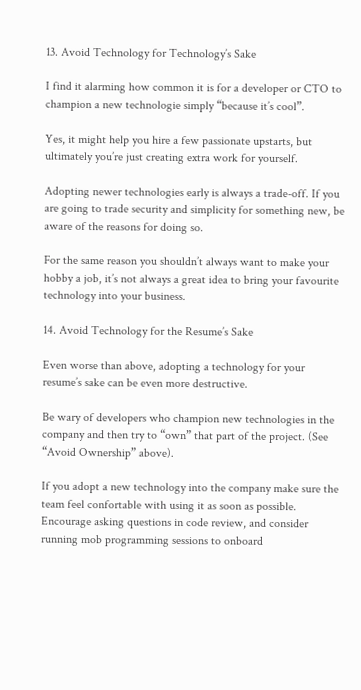13. Avoid Technology for Technology’s Sake

I find it alarming how common it is for a developer or CTO to champion a new technologie simply “because it’s cool”.

Yes, it might help you hire a few passionate upstarts, but ultimately you’re just creating extra work for yourself.

Adopting newer technologies early is always a trade-off. If you are going to trade security and simplicity for something new, be aware of the reasons for doing so.

For the same reason you shouldn’t always want to make your hobby a job, it’s not always a great idea to bring your favourite technology into your business.

14. Avoid Technology for the Resume’s Sake

Even worse than above, adopting a technology for your resume’s sake can be even more destructive.

Be wary of developers who champion new technologies in the company and then try to “own” that part of the project. (See “Avoid Ownership” above).

If you adopt a new technology into the company make sure the team feel confortable with using it as soon as possible. Encourage asking questions in code review, and consider running mob programming sessions to onboard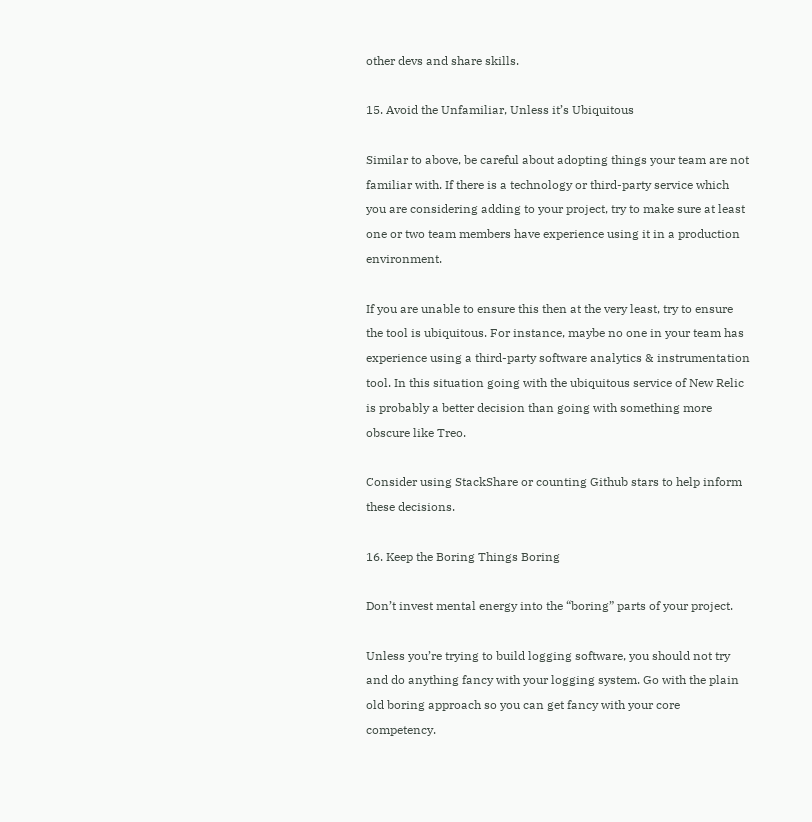other devs and share skills.

15. Avoid the Unfamiliar, Unless it’s Ubiquitous

Similar to above, be careful about adopting things your team are not familiar with. If there is a technology or third-party service which you are considering adding to your project, try to make sure at least one or two team members have experience using it in a production environment.

If you are unable to ensure this then at the very least, try to ensure the tool is ubiquitous. For instance, maybe no one in your team has experience using a third-party software analytics & instrumentation tool. In this situation going with the ubiquitous service of New Relic is probably a better decision than going with something more obscure like Treo.

Consider using StackShare or counting Github stars to help inform these decisions.

16. Keep the Boring Things Boring

Don’t invest mental energy into the “boring” parts of your project.

Unless you’re trying to build logging software, you should not try and do anything fancy with your logging system. Go with the plain old boring approach so you can get fancy with your core competency.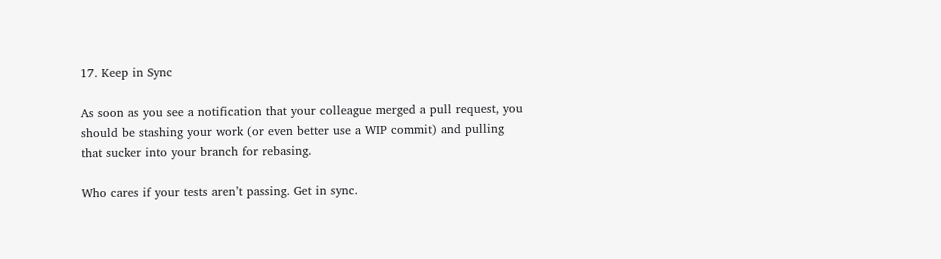17. Keep in Sync

As soon as you see a notification that your colleague merged a pull request, you should be stashing your work (or even better use a WIP commit) and pulling that sucker into your branch for rebasing.

Who cares if your tests aren’t passing. Get in sync.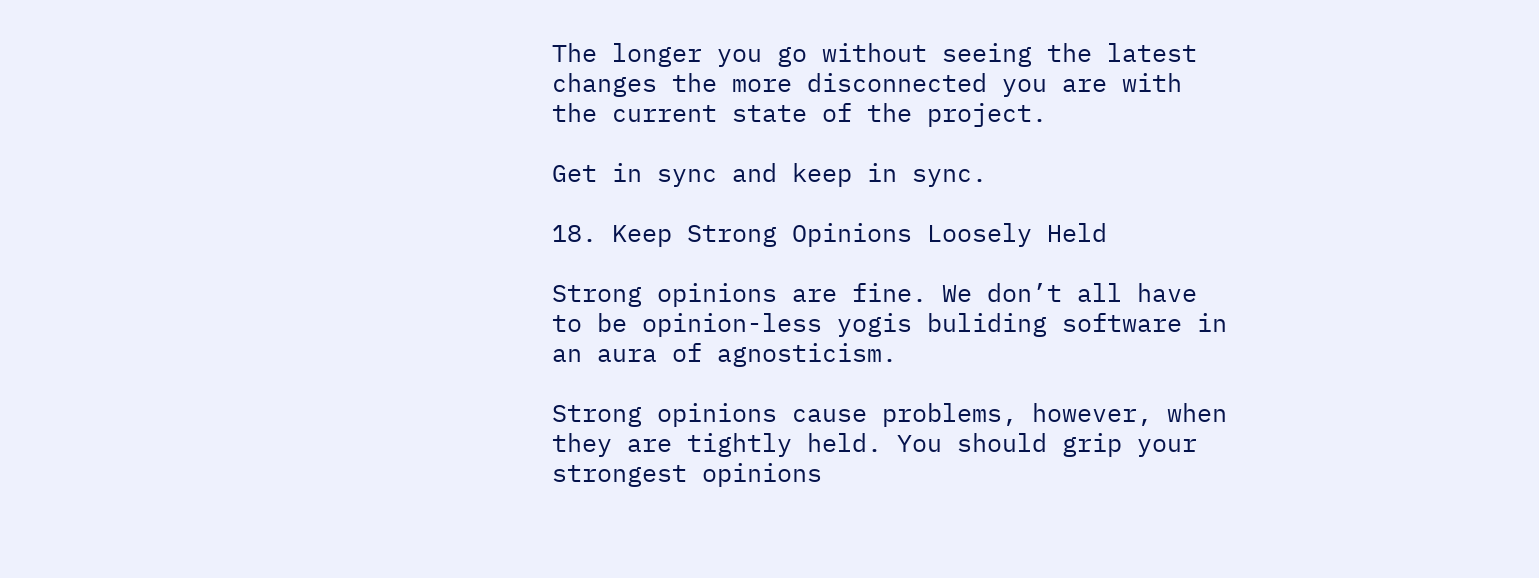The longer you go without seeing the latest changes the more disconnected you are with the current state of the project.

Get in sync and keep in sync.

18. Keep Strong Opinions Loosely Held

Strong opinions are fine. We don’t all have to be opinion-less yogis buliding software in an aura of agnosticism.

Strong opinions cause problems, however, when they are tightly held. You should grip your strongest opinions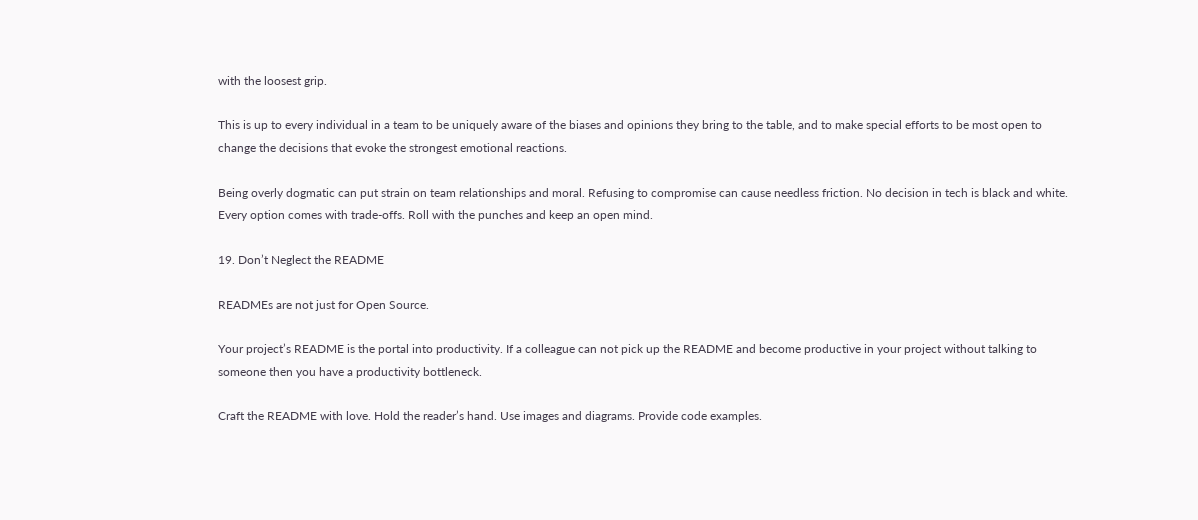with the loosest grip.

This is up to every individual in a team to be uniquely aware of the biases and opinions they bring to the table, and to make special efforts to be most open to change the decisions that evoke the strongest emotional reactions.

Being overly dogmatic can put strain on team relationships and moral. Refusing to compromise can cause needless friction. No decision in tech is black and white. Every option comes with trade-offs. Roll with the punches and keep an open mind.

19. Don’t Neglect the README

READMEs are not just for Open Source.

Your project’s README is the portal into productivity. If a colleague can not pick up the README and become productive in your project without talking to someone then you have a productivity bottleneck.

Craft the README with love. Hold the reader’s hand. Use images and diagrams. Provide code examples.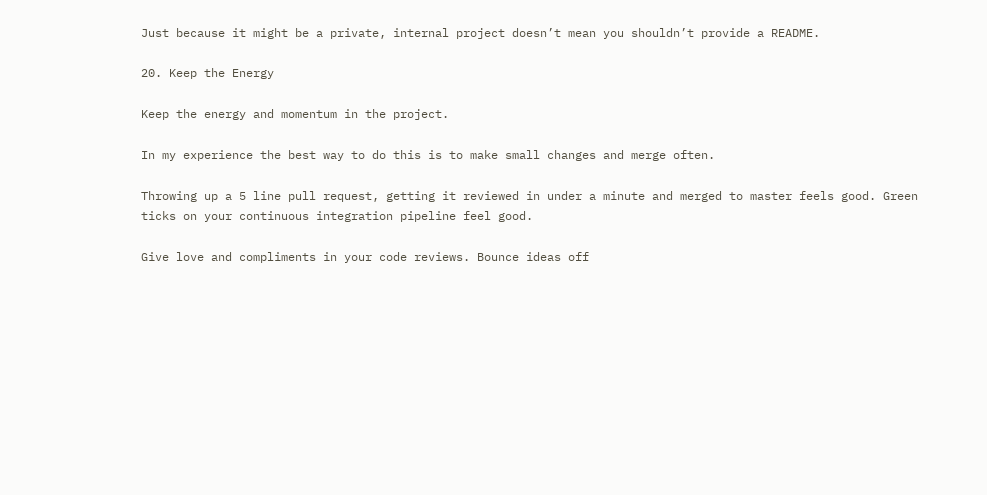Just because it might be a private, internal project doesn’t mean you shouldn’t provide a README.

20. Keep the Energy

Keep the energy and momentum in the project.

In my experience the best way to do this is to make small changes and merge often.

Throwing up a 5 line pull request, getting it reviewed in under a minute and merged to master feels good. Green ticks on your continuous integration pipeline feel good.

Give love and compliments in your code reviews. Bounce ideas off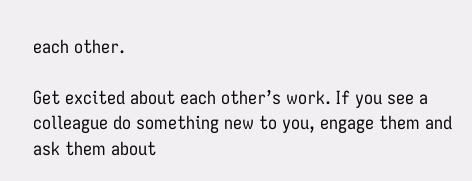each other.

Get excited about each other’s work. If you see a colleague do something new to you, engage them and ask them about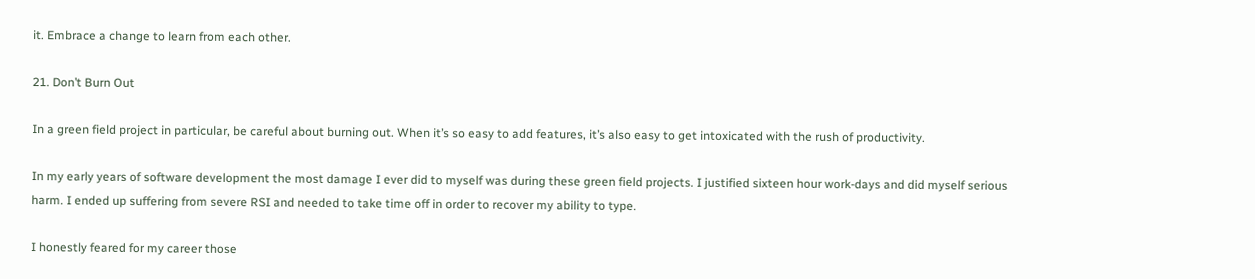it. Embrace a change to learn from each other.

21. Don’t Burn Out

In a green field project in particular, be careful about burning out. When it’s so easy to add features, it’s also easy to get intoxicated with the rush of productivity.

In my early years of software development the most damage I ever did to myself was during these green field projects. I justified sixteen hour work-days and did myself serious harm. I ended up suffering from severe RSI and needed to take time off in order to recover my ability to type.

I honestly feared for my career those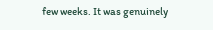few weeks. It was genuinely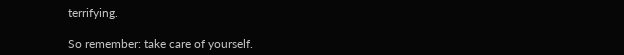terrifying.

So remember: take care of yourself.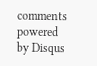comments powered by Disqus